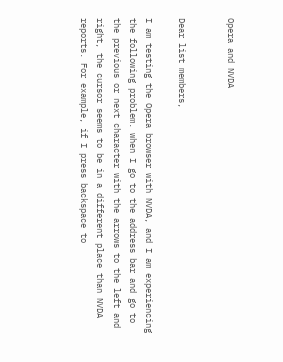Opera and NVDA


Dear list members,

I am testing the Opera browser with NVDA, and I am experiencing the following problem. when I go to the address bar and go to the previous or next character with the arrows to the left and right, the cursor seems to be in a different place than NVDA reports. For example, if I press backspace to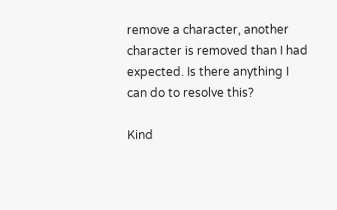remove a character, another character is removed than I had expected. Is there anything I can do to resolve this?

Kind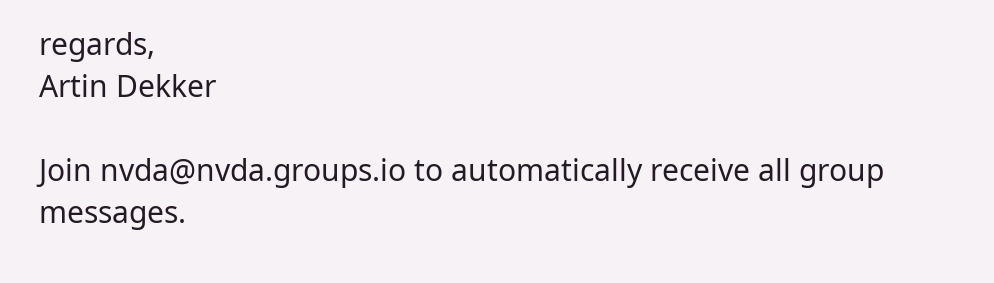regards,
Artin Dekker

Join nvda@nvda.groups.io to automatically receive all group messages.